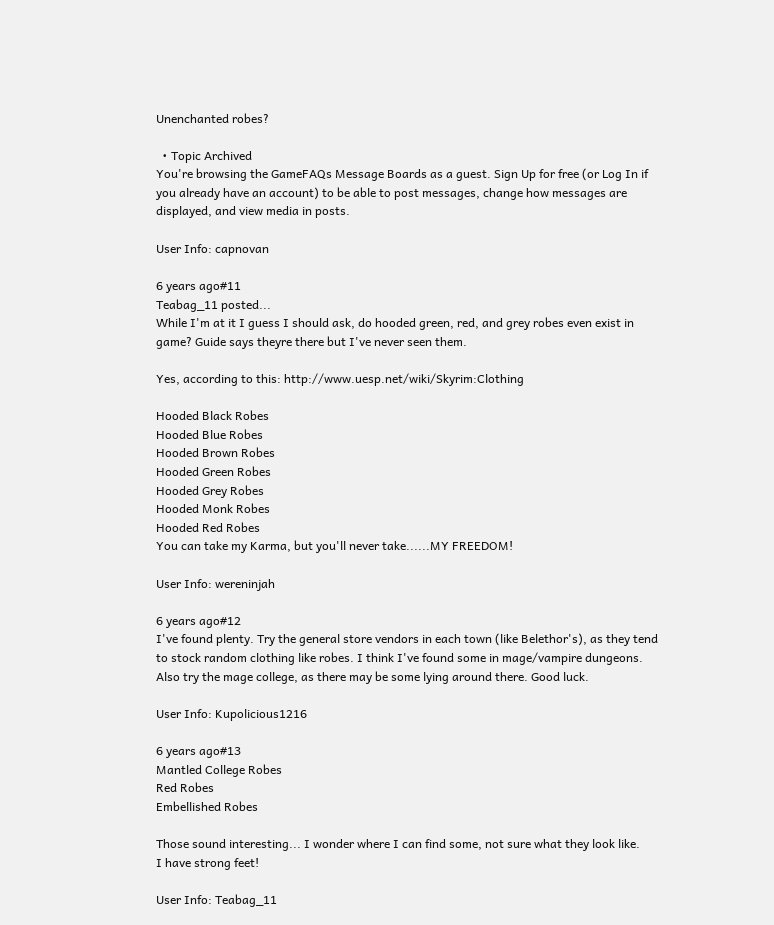Unenchanted robes?

  • Topic Archived
You're browsing the GameFAQs Message Boards as a guest. Sign Up for free (or Log In if you already have an account) to be able to post messages, change how messages are displayed, and view media in posts.

User Info: capnovan

6 years ago#11
Teabag_11 posted...
While I'm at it I guess I should ask, do hooded green, red, and grey robes even exist in game? Guide says theyre there but I've never seen them.

Yes, according to this: http://www.uesp.net/wiki/Skyrim:Clothing

Hooded Black Robes
Hooded Blue Robes
Hooded Brown Robes
Hooded Green Robes
Hooded Grey Robes
Hooded Monk Robes
Hooded Red Robes
You can take my Karma, but you'll never take......MY FREEDOM!

User Info: wereninjah

6 years ago#12
I've found plenty. Try the general store vendors in each town (like Belethor's), as they tend to stock random clothing like robes. I think I've found some in mage/vampire dungeons. Also try the mage college, as there may be some lying around there. Good luck.

User Info: Kupolicious1216

6 years ago#13
Mantled College Robes
Red Robes
Embellished Robes

Those sound interesting... I wonder where I can find some, not sure what they look like.
I have strong feet!

User Info: Teabag_11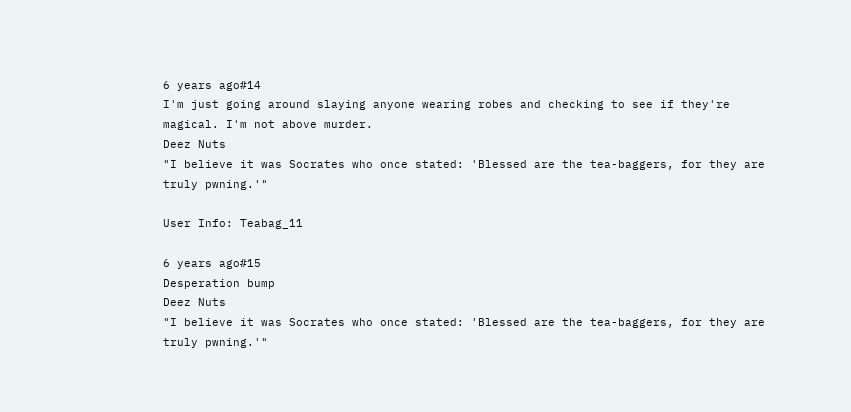6 years ago#14
I'm just going around slaying anyone wearing robes and checking to see if they're magical. I'm not above murder.
Deez Nuts
"I believe it was Socrates who once stated: 'Blessed are the tea-baggers, for they are truly pwning.'"

User Info: Teabag_11

6 years ago#15
Desperation bump
Deez Nuts
"I believe it was Socrates who once stated: 'Blessed are the tea-baggers, for they are truly pwning.'"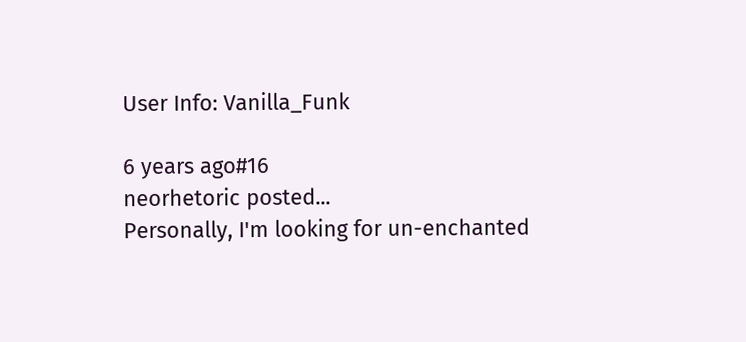User Info: Vanilla_Funk

6 years ago#16
neorhetoric posted...
Personally, I'm looking for un-enchanted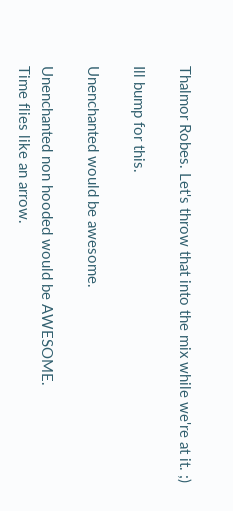Thalmor Robes. Let's throw that into the mix while we're at it. ;)

Ill bump for this.

Unenchanted would be awesome.

Unenchanted non hooded would be AWESOME.
Time flies like an arrow.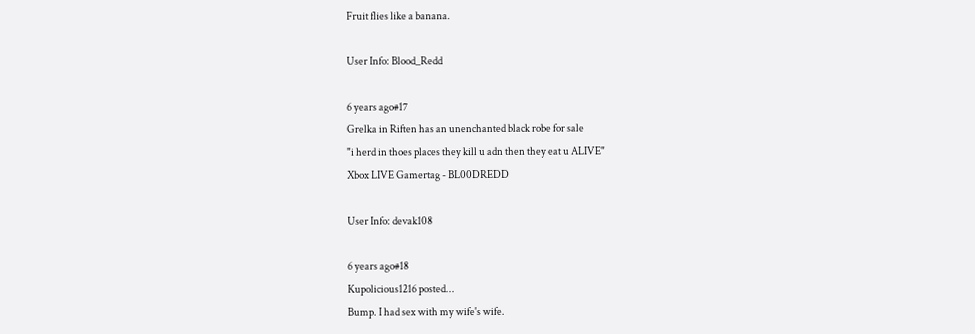Fruit flies like a banana.

User Info: Blood_Redd

6 years ago#17
Grelka in Riften has an unenchanted black robe for sale
"i herd in thoes places they kill u adn then they eat u ALIVE"
Xbox LIVE Gamertag - BL00DREDD

User Info: devak108

6 years ago#18
Kupolicious1216 posted...
Bump. I had sex with my wife's wife.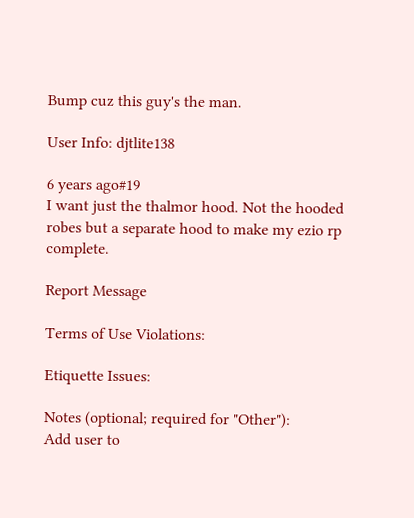Bump cuz this guy's the man.

User Info: djtlite138

6 years ago#19
I want just the thalmor hood. Not the hooded robes but a separate hood to make my ezio rp complete.

Report Message

Terms of Use Violations:

Etiquette Issues:

Notes (optional; required for "Other"):
Add user to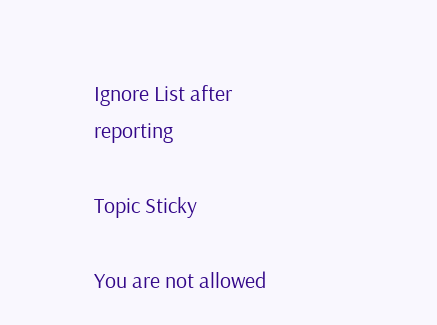Ignore List after reporting

Topic Sticky

You are not allowed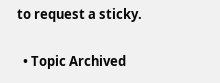to request a sticky.

  • Topic Archived